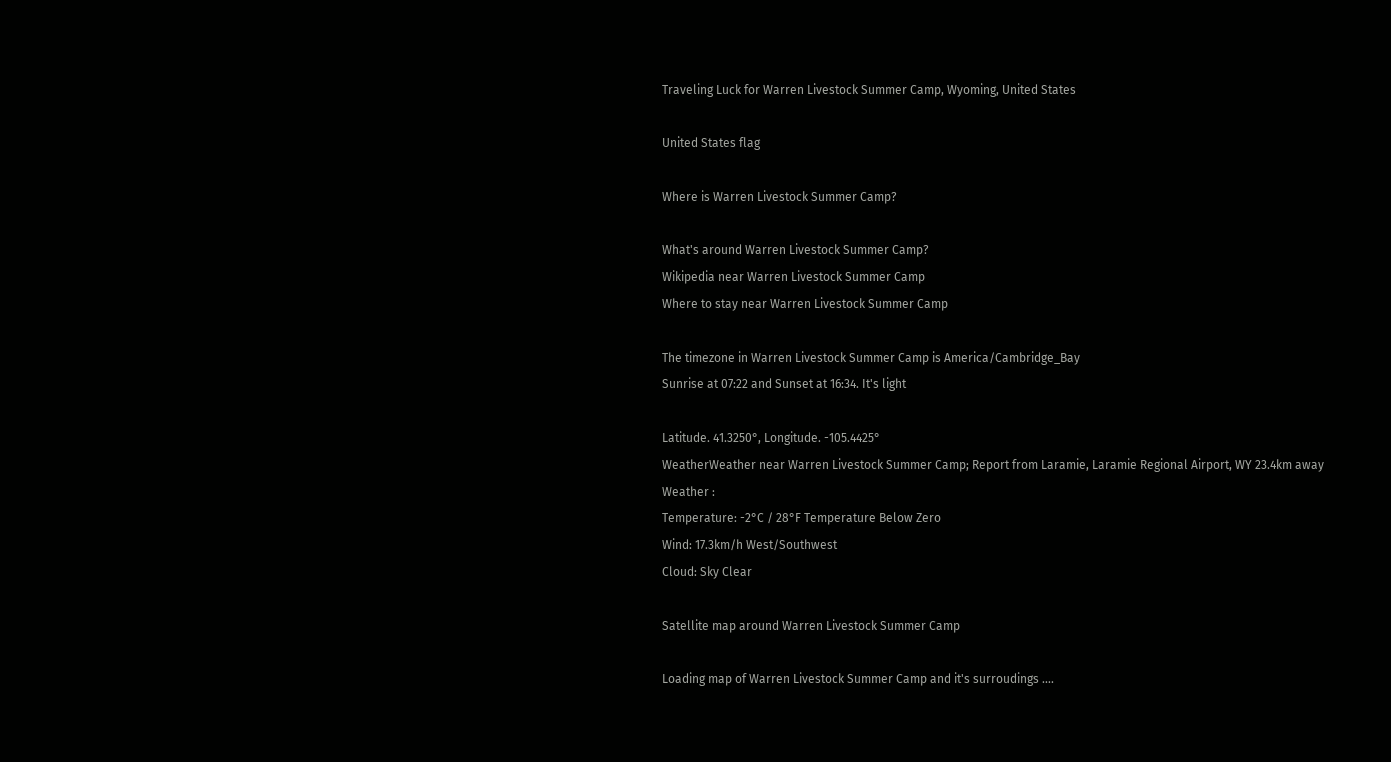Traveling Luck for Warren Livestock Summer Camp, Wyoming, United States

United States flag

Where is Warren Livestock Summer Camp?

What's around Warren Livestock Summer Camp?
Wikipedia near Warren Livestock Summer Camp
Where to stay near Warren Livestock Summer Camp

The timezone in Warren Livestock Summer Camp is America/Cambridge_Bay
Sunrise at 07:22 and Sunset at 16:34. It's light

Latitude. 41.3250°, Longitude. -105.4425°
WeatherWeather near Warren Livestock Summer Camp; Report from Laramie, Laramie Regional Airport, WY 23.4km away
Weather :
Temperature: -2°C / 28°F Temperature Below Zero
Wind: 17.3km/h West/Southwest
Cloud: Sky Clear

Satellite map around Warren Livestock Summer Camp

Loading map of Warren Livestock Summer Camp and it's surroudings ....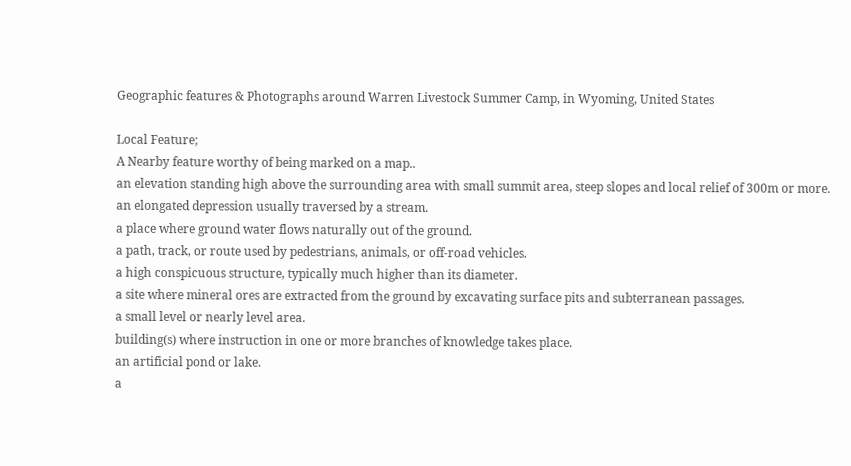Geographic features & Photographs around Warren Livestock Summer Camp, in Wyoming, United States

Local Feature;
A Nearby feature worthy of being marked on a map..
an elevation standing high above the surrounding area with small summit area, steep slopes and local relief of 300m or more.
an elongated depression usually traversed by a stream.
a place where ground water flows naturally out of the ground.
a path, track, or route used by pedestrians, animals, or off-road vehicles.
a high conspicuous structure, typically much higher than its diameter.
a site where mineral ores are extracted from the ground by excavating surface pits and subterranean passages.
a small level or nearly level area.
building(s) where instruction in one or more branches of knowledge takes place.
an artificial pond or lake.
a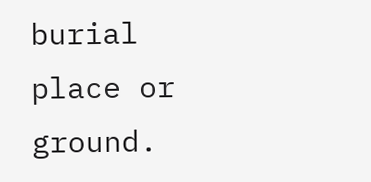burial place or ground.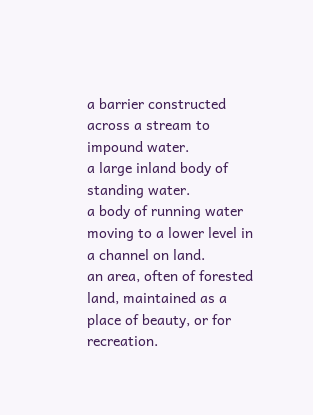a barrier constructed across a stream to impound water.
a large inland body of standing water.
a body of running water moving to a lower level in a channel on land.
an area, often of forested land, maintained as a place of beauty, or for recreation.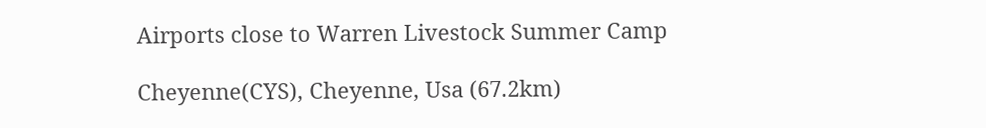Airports close to Warren Livestock Summer Camp

Cheyenne(CYS), Cheyenne, Usa (67.2km)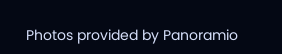Photos provided by Panoramio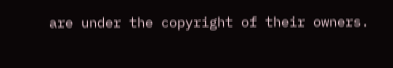are under the copyright of their owners.